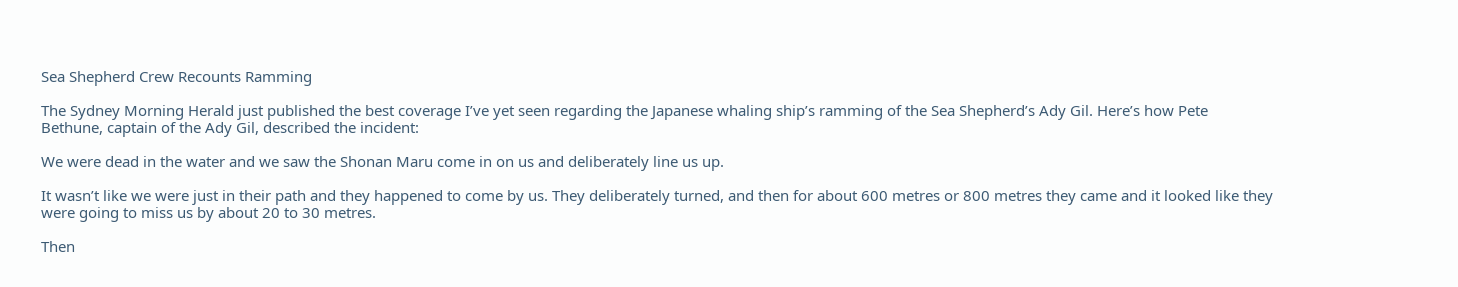Sea Shepherd Crew Recounts Ramming

The Sydney Morning Herald just published the best coverage I’ve yet seen regarding the Japanese whaling ship’s ramming of the Sea Shepherd’s Ady Gil. Here’s how Pete Bethune, captain of the Ady Gil, described the incident:

We were dead in the water and we saw the Shonan Maru come in on us and deliberately line us up.

It wasn’t like we were just in their path and they happened to come by us. They deliberately turned, and then for about 600 metres or 800 metres they came and it looked like they were going to miss us by about 20 to 30 metres.

Then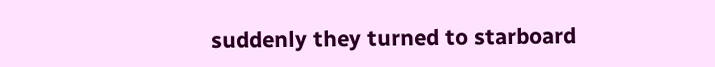suddenly they turned to starboard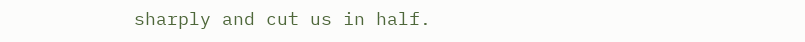sharply and cut us in half.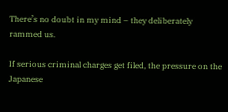There’s no doubt in my mind – they deliberately rammed us.

If serious criminal charges get filed, the pressure on the Japanese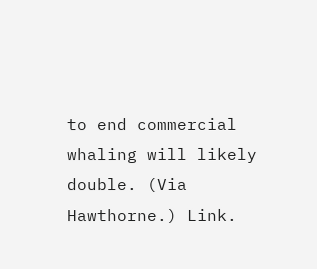to end commercial whaling will likely double. (Via Hawthorne.) Link.